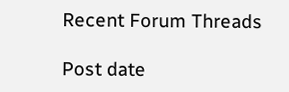Recent Forum Threads

Post date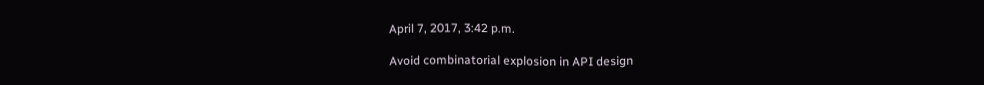April 7, 2017, 3:42 p.m.

Avoid combinatorial explosion in API design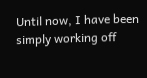Until now, I have been simply working off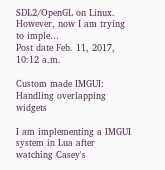SDL2/OpenGL on Linux. However, now I am trying to imple…
Post date Feb. 11, 2017, 10:12 a.m.

Custom made IMGUI: Handling overlapping widgets

I am implementing a IMGUI system in Lua after watching Casey's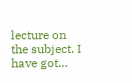lecture on the subject. I have got…